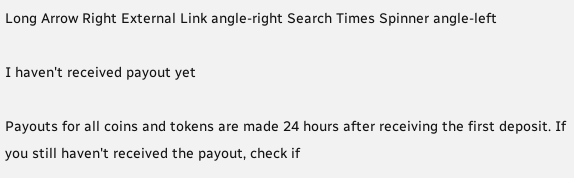Long Arrow Right External Link angle-right Search Times Spinner angle-left

I haven't received payout yet

Payouts for all coins and tokens are made 24 hours after receiving the first deposit. If you still haven't received the payout, check if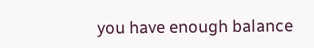you have enough balance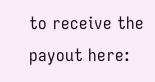to receive the payout here: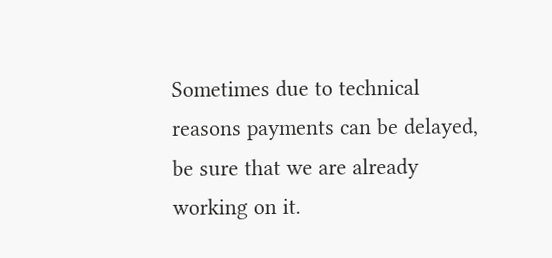Sometimes due to technical reasons payments can be delayed, be sure that we are already working on it.